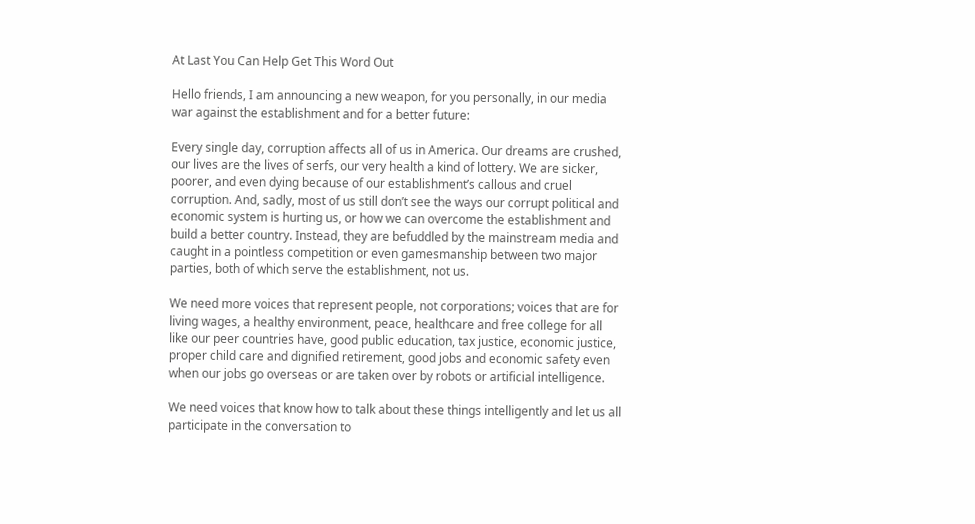At Last You Can Help Get This Word Out

Hello friends, I am announcing a new weapon, for you personally, in our media war against the establishment and for a better future:

Every single day, corruption affects all of us in America. Our dreams are crushed, our lives are the lives of serfs, our very health a kind of lottery. We are sicker, poorer, and even dying because of our establishment’s callous and cruel corruption. And, sadly, most of us still don’t see the ways our corrupt political and economic system is hurting us, or how we can overcome the establishment and build a better country. Instead, they are befuddled by the mainstream media and caught in a pointless competition or even gamesmanship between two major parties, both of which serve the establishment, not us.

We need more voices that represent people, not corporations; voices that are for living wages, a healthy environment, peace, healthcare and free college for all like our peer countries have, good public education, tax justice, economic justice, proper child care and dignified retirement, good jobs and economic safety even when our jobs go overseas or are taken over by robots or artificial intelligence.

We need voices that know how to talk about these things intelligently and let us all participate in the conversation to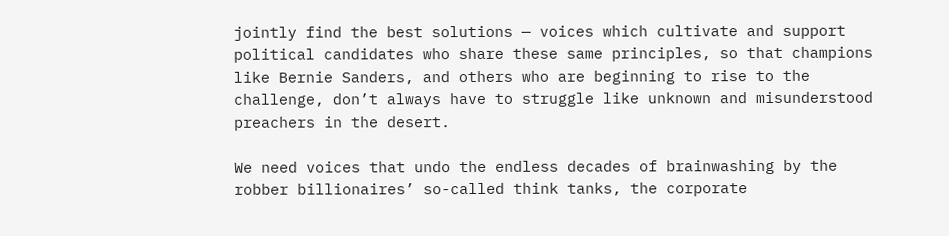jointly find the best solutions — voices which cultivate and support political candidates who share these same principles, so that champions like Bernie Sanders, and others who are beginning to rise to the challenge, don’t always have to struggle like unknown and misunderstood preachers in the desert.

We need voices that undo the endless decades of brainwashing by the robber billionaires’ so-called think tanks, the corporate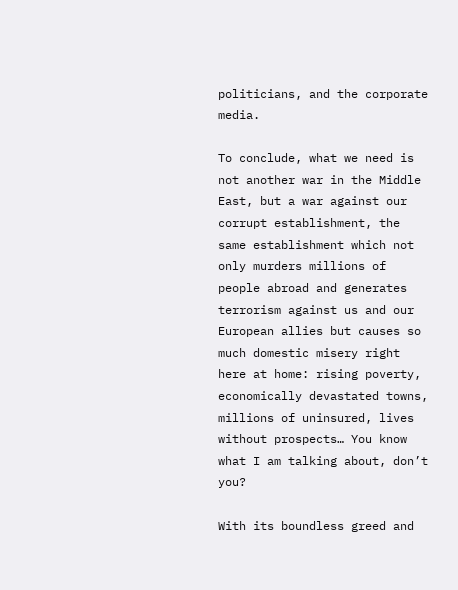politicians, and the corporate media.

To conclude, what we need is not another war in the Middle East, but a war against our corrupt establishment, the same establishment which not only murders millions of people abroad and generates terrorism against us and our European allies but causes so much domestic misery right here at home: rising poverty, economically devastated towns, millions of uninsured, lives without prospects… You know what I am talking about, don’t you?

With its boundless greed and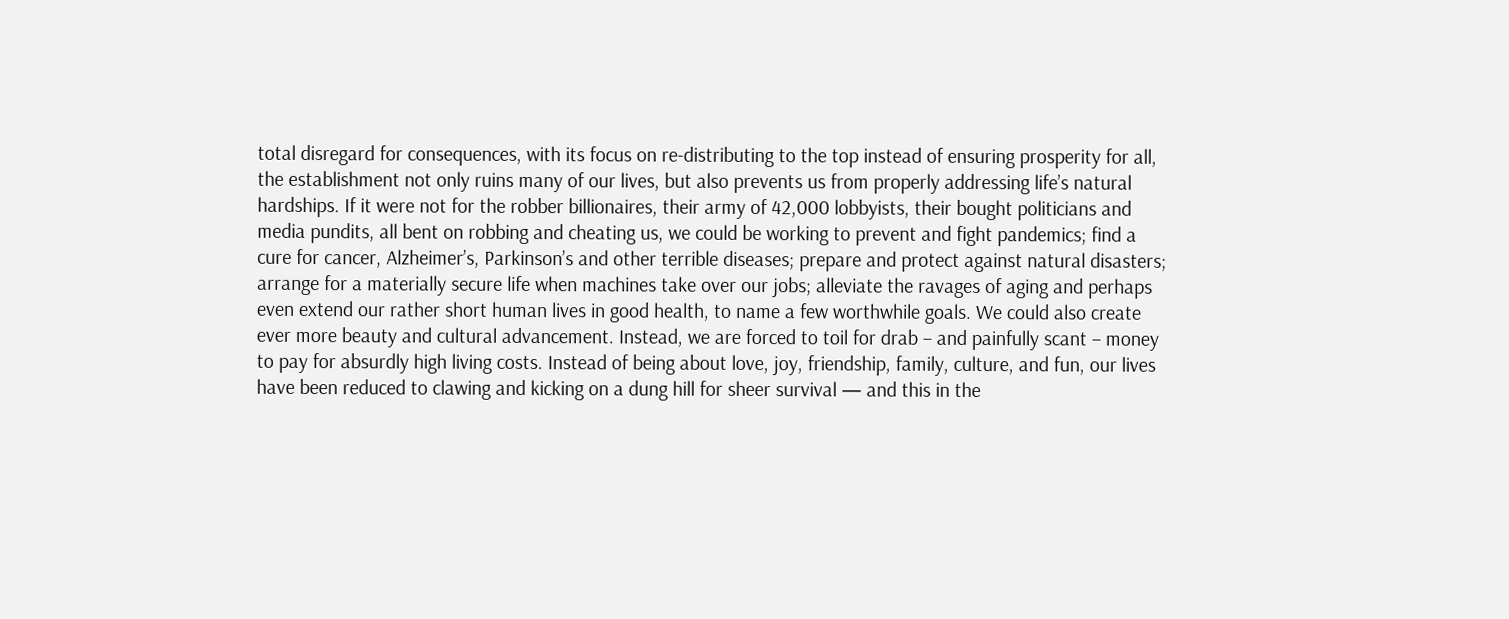total disregard for consequences, with its focus on re-distributing to the top instead of ensuring prosperity for all, the establishment not only ruins many of our lives, but also prevents us from properly addressing life’s natural hardships. If it were not for the robber billionaires, their army of 42,000 lobbyists, their bought politicians and media pundits, all bent on robbing and cheating us, we could be working to prevent and fight pandemics; find a cure for cancer, Alzheimer’s, Parkinson’s and other terrible diseases; prepare and protect against natural disasters; arrange for a materially secure life when machines take over our jobs; alleviate the ravages of aging and perhaps even extend our rather short human lives in good health, to name a few worthwhile goals. We could also create ever more beauty and cultural advancement. Instead, we are forced to toil for drab – and painfully scant – money to pay for absurdly high living costs. Instead of being about love, joy, friendship, family, culture, and fun, our lives have been reduced to clawing and kicking on a dung hill for sheer survival — and this in the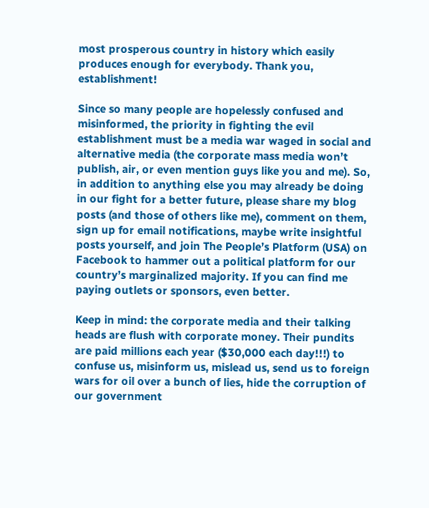most prosperous country in history which easily produces enough for everybody. Thank you, establishment!

Since so many people are hopelessly confused and misinformed, the priority in fighting the evil establishment must be a media war waged in social and alternative media (the corporate mass media won’t publish, air, or even mention guys like you and me). So, in addition to anything else you may already be doing in our fight for a better future, please share my blog posts (and those of others like me), comment on them, sign up for email notifications, maybe write insightful posts yourself, and join The People’s Platform (USA) on Facebook to hammer out a political platform for our country’s marginalized majority. If you can find me paying outlets or sponsors, even better.

Keep in mind: the corporate media and their talking heads are flush with corporate money. Their pundits are paid millions each year ($30,000 each day!!!) to confuse us, misinform us, mislead us, send us to foreign wars for oil over a bunch of lies, hide the corruption of our government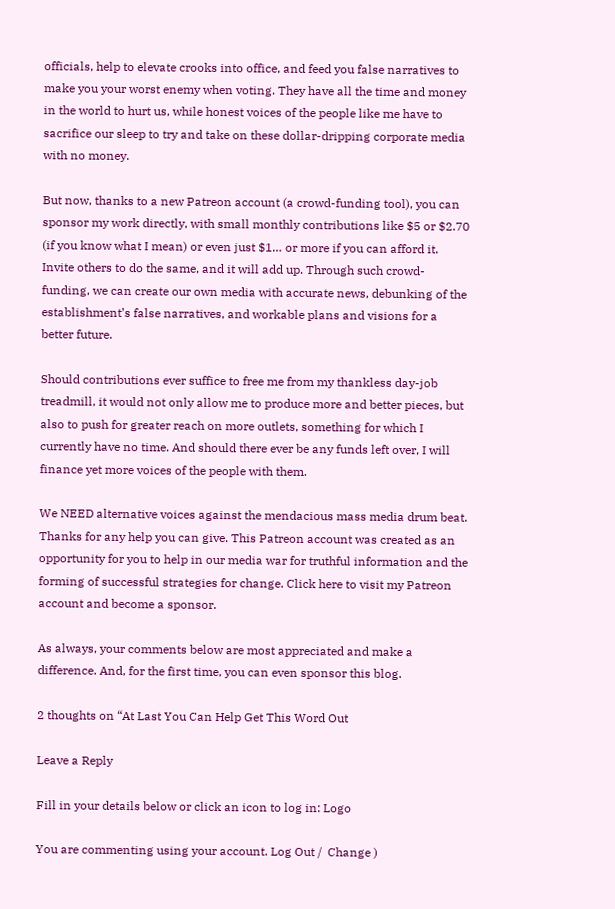officials, help to elevate crooks into office, and feed you false narratives to make you your worst enemy when voting. They have all the time and money in the world to hurt us, while honest voices of the people like me have to sacrifice our sleep to try and take on these dollar-dripping corporate media with no money.

But now, thanks to a new Patreon account (a crowd-funding tool), you can sponsor my work directly, with small monthly contributions like $5 or $2.70 (if you know what I mean) or even just $1… or more if you can afford it. Invite others to do the same, and it will add up. Through such crowd-funding, we can create our own media with accurate news, debunking of the establishment’s false narratives, and workable plans and visions for a better future.

Should contributions ever suffice to free me from my thankless day-job treadmill, it would not only allow me to produce more and better pieces, but also to push for greater reach on more outlets, something for which I currently have no time. And should there ever be any funds left over, I will finance yet more voices of the people with them.

We NEED alternative voices against the mendacious mass media drum beat. Thanks for any help you can give. This Patreon account was created as an opportunity for you to help in our media war for truthful information and the forming of successful strategies for change. Click here to visit my Patreon account and become a sponsor.

As always, your comments below are most appreciated and make a difference. And, for the first time, you can even sponsor this blog.

2 thoughts on “At Last You Can Help Get This Word Out

Leave a Reply

Fill in your details below or click an icon to log in: Logo

You are commenting using your account. Log Out /  Change )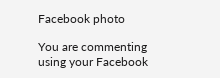Facebook photo

You are commenting using your Facebook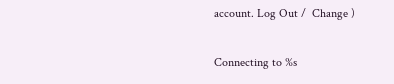account. Log Out /  Change )

Connecting to %s